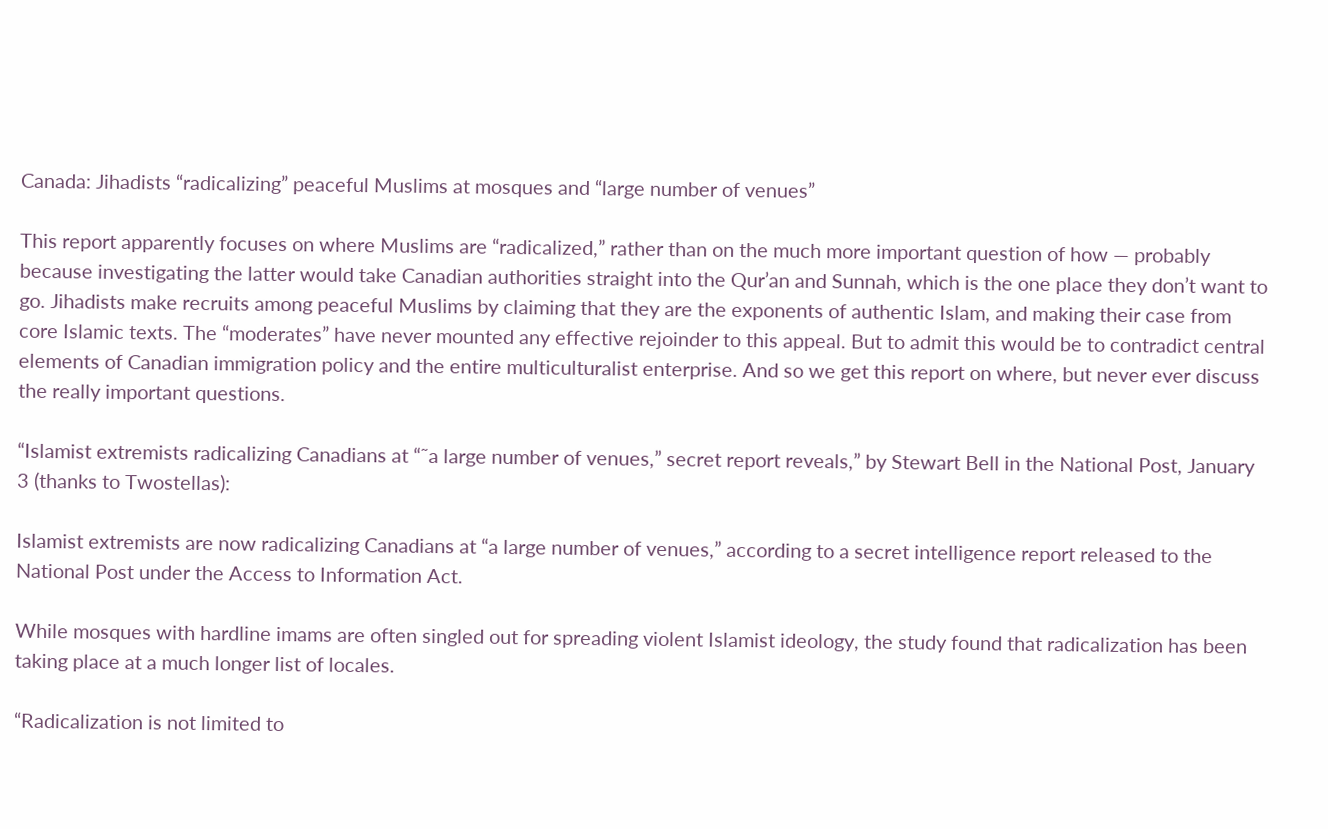Canada: Jihadists “radicalizing” peaceful Muslims at mosques and “large number of venues”

This report apparently focuses on where Muslims are “radicalized,” rather than on the much more important question of how — probably because investigating the latter would take Canadian authorities straight into the Qur’an and Sunnah, which is the one place they don’t want to go. Jihadists make recruits among peaceful Muslims by claiming that they are the exponents of authentic Islam, and making their case from core Islamic texts. The “moderates” have never mounted any effective rejoinder to this appeal. But to admit this would be to contradict central elements of Canadian immigration policy and the entire multiculturalist enterprise. And so we get this report on where, but never ever discuss the really important questions.

“Islamist extremists radicalizing Canadians at “˜a large number of venues,” secret report reveals,” by Stewart Bell in the National Post, January 3 (thanks to Twostellas):

Islamist extremists are now radicalizing Canadians at “a large number of venues,” according to a secret intelligence report released to the National Post under the Access to Information Act.

While mosques with hardline imams are often singled out for spreading violent Islamist ideology, the study found that radicalization has been taking place at a much longer list of locales.

“Radicalization is not limited to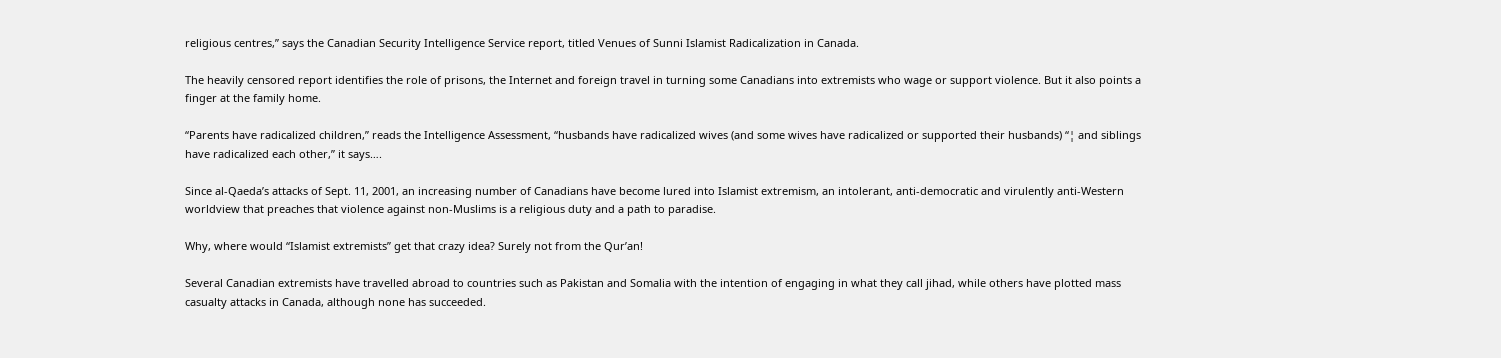religious centres,” says the Canadian Security Intelligence Service report, titled Venues of Sunni Islamist Radicalization in Canada.

The heavily censored report identifies the role of prisons, the Internet and foreign travel in turning some Canadians into extremists who wage or support violence. But it also points a finger at the family home.

“Parents have radicalized children,” reads the Intelligence Assessment, “husbands have radicalized wives (and some wives have radicalized or supported their husbands) “¦ and siblings have radicalized each other,” it says….

Since al-Qaeda’s attacks of Sept. 11, 2001, an increasing number of Canadians have become lured into Islamist extremism, an intolerant, anti-democratic and virulently anti-Western worldview that preaches that violence against non-Muslims is a religious duty and a path to paradise.

Why, where would “Islamist extremists” get that crazy idea? Surely not from the Qur’an!

Several Canadian extremists have travelled abroad to countries such as Pakistan and Somalia with the intention of engaging in what they call jihad, while others have plotted mass casualty attacks in Canada, although none has succeeded.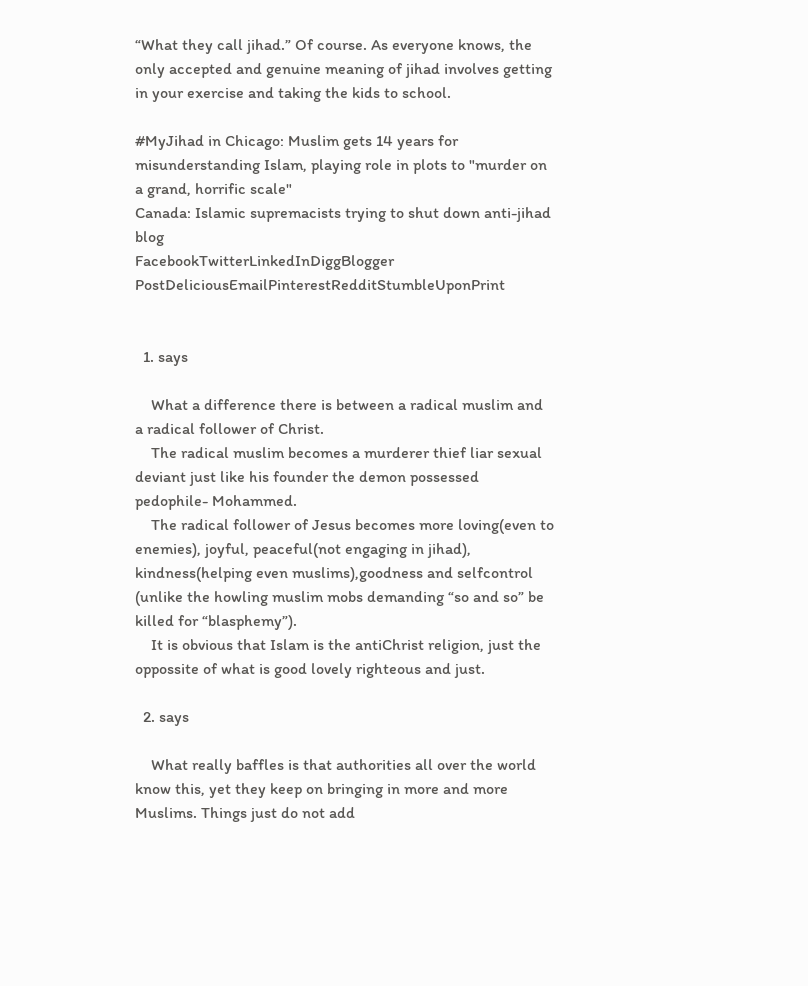“What they call jihad.” Of course. As everyone knows, the only accepted and genuine meaning of jihad involves getting in your exercise and taking the kids to school.

#MyJihad in Chicago: Muslim gets 14 years for misunderstanding Islam, playing role in plots to "murder on a grand, horrific scale"
Canada: Islamic supremacists trying to shut down anti-jihad blog
FacebookTwitterLinkedInDiggBlogger PostDeliciousEmailPinterestRedditStumbleUponPrint


  1. says

    What a difference there is between a radical muslim and a radical follower of Christ.
    The radical muslim becomes a murderer thief liar sexual deviant just like his founder the demon possessed pedophile- Mohammed.
    The radical follower of Jesus becomes more loving(even to enemies), joyful, peaceful(not engaging in jihad), kindness(helping even muslims),goodness and selfcontrol (unlike the howling muslim mobs demanding “so and so” be killed for “blasphemy”).
    It is obvious that Islam is the antiChrist religion, just the oppossite of what is good lovely righteous and just.

  2. says

    What really baffles is that authorities all over the world know this, yet they keep on bringing in more and more Muslims. Things just do not add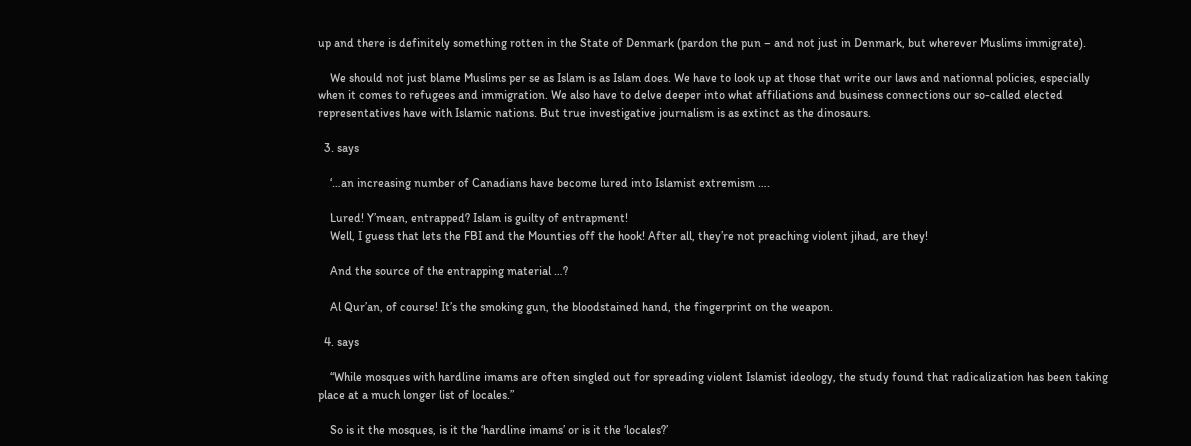up and there is definitely something rotten in the State of Denmark (pardon the pun – and not just in Denmark, but wherever Muslims immigrate).

    We should not just blame Muslims per se as Islam is as Islam does. We have to look up at those that write our laws and nationnal policies, especially when it comes to refugees and immigration. We also have to delve deeper into what affiliations and business connections our so-called elected representatives have with Islamic nations. But true investigative journalism is as extinct as the dinosaurs.

  3. says

    ‘…an increasing number of Canadians have become lured into Islamist extremism ….

    Lured! Y’mean, entrapped? Islam is guilty of entrapment!
    Well, I guess that lets the FBI and the Mounties off the hook! After all, they’re not preaching violent jihad, are they!

    And the source of the entrapping material …?

    Al Qur’an, of course! It’s the smoking gun, the bloodstained hand, the fingerprint on the weapon.

  4. says

    “While mosques with hardline imams are often singled out for spreading violent Islamist ideology, the study found that radicalization has been taking place at a much longer list of locales.”

    So is it the mosques, is it the ‘hardline imams’ or is it the ‘locales?’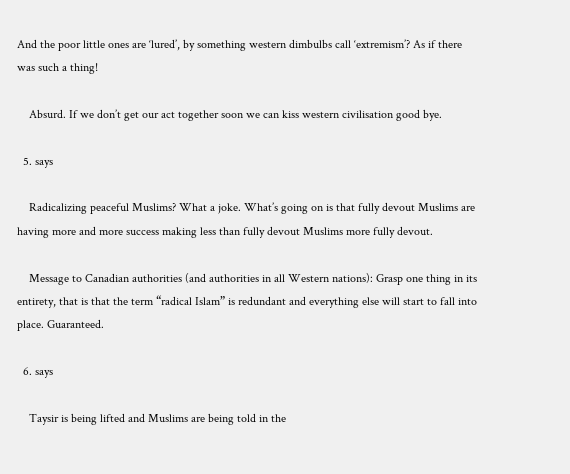And the poor little ones are ‘lured’, by something western dimbulbs call ‘extremism’? As if there was such a thing!

    Absurd. If we don’t get our act together soon we can kiss western civilisation good bye.

  5. says

    Radicalizing peaceful Muslims? What a joke. What’s going on is that fully devout Muslims are having more and more success making less than fully devout Muslims more fully devout.

    Message to Canadian authorities (and authorities in all Western nations): Grasp one thing in its entirety, that is that the term “radical Islam” is redundant and everything else will start to fall into place. Guaranteed.

  6. says

    Taysir is being lifted and Muslims are being told in the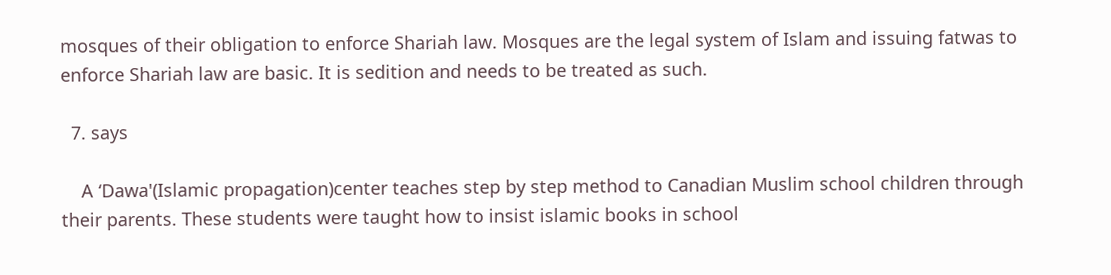mosques of their obligation to enforce Shariah law. Mosques are the legal system of Islam and issuing fatwas to enforce Shariah law are basic. It is sedition and needs to be treated as such.

  7. says

    A ‘Dawa'(Islamic propagation)center teaches step by step method to Canadian Muslim school children through their parents. These students were taught how to insist islamic books in school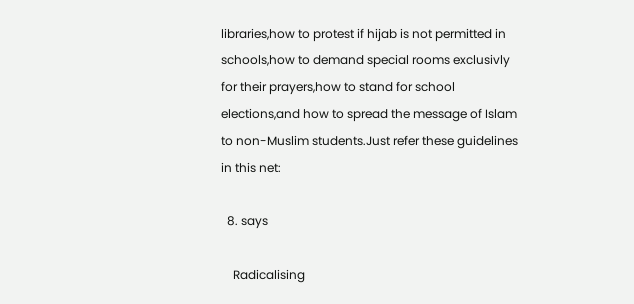libraries,how to protest if hijab is not permitted in schools,how to demand special rooms exclusivly for their prayers,how to stand for school elections,and how to spread the message of Islam to non-Muslim students.Just refer these guidelines in this net:

  8. says

    Radicalising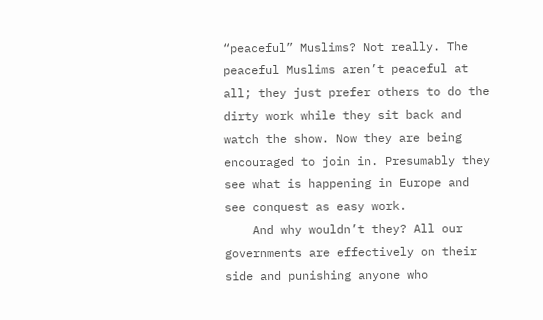“peaceful” Muslims? Not really. The peaceful Muslims aren’t peaceful at all; they just prefer others to do the dirty work while they sit back and watch the show. Now they are being encouraged to join in. Presumably they see what is happening in Europe and see conquest as easy work.
    And why wouldn’t they? All our governments are effectively on their side and punishing anyone who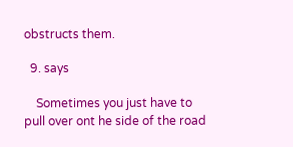obstructs them.

  9. says

    Sometimes you just have to pull over ont he side of the road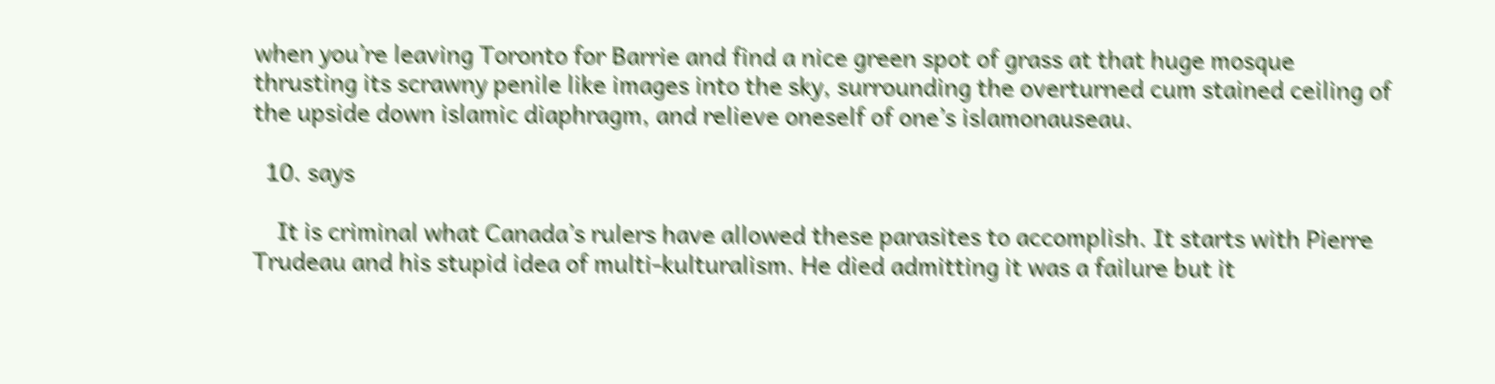when you’re leaving Toronto for Barrie and find a nice green spot of grass at that huge mosque thrusting its scrawny penile like images into the sky, surrounding the overturned cum stained ceiling of the upside down islamic diaphragm, and relieve oneself of one’s islamonauseau.

  10. says

    It is criminal what Canada’s rulers have allowed these parasites to accomplish. It starts with Pierre Trudeau and his stupid idea of multi-kulturalism. He died admitting it was a failure but it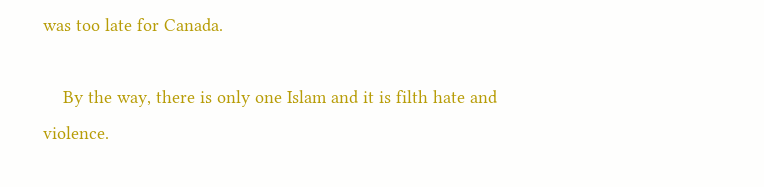was too late for Canada.

    By the way, there is only one Islam and it is filth hate and violence.